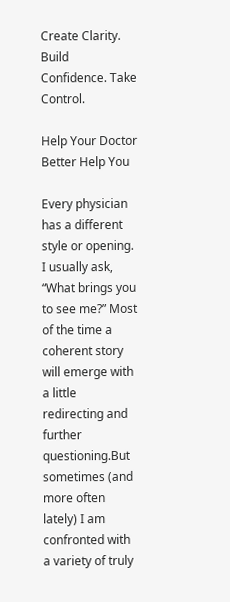Create Clarity. Build Confidence. Take Control.

Help Your Doctor Better Help You

Every physician has a different style or opening. I usually ask, “What brings you to see me?” Most of the time a coherent story will emerge with a little redirecting and further questioning.But sometimes (and more often lately) I am confronted with a variety of truly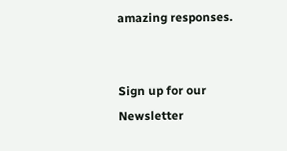amazing responses.


Sign up for our Newsletter